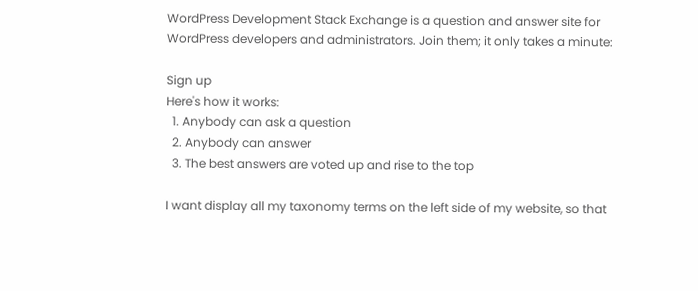WordPress Development Stack Exchange is a question and answer site for WordPress developers and administrators. Join them; it only takes a minute:

Sign up
Here's how it works:
  1. Anybody can ask a question
  2. Anybody can answer
  3. The best answers are voted up and rise to the top

I want display all my taxonomy terms on the left side of my website, so that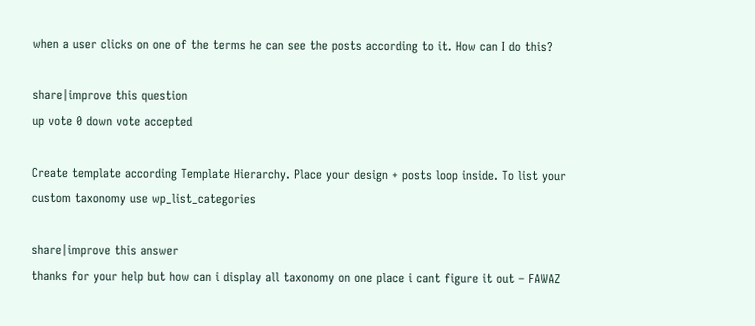when a user clicks on one of the terms he can see the posts according to it. How can I do this?

share|improve this question
up vote 0 down vote accepted

Create template according Template Hierarchy. Place your design + posts loop inside. To list your custom taxonomy use wp_list_categories

share|improve this answer
thanks for your help but how can i display all taxonomy on one place i cant figure it out – FAWAZ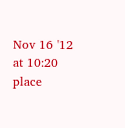Nov 16 '12 at 10:20
place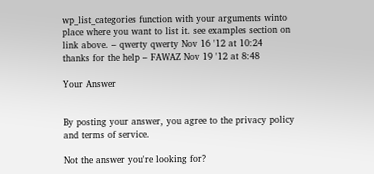wp_list_categories function with your arguments winto place where you want to list it. see examples section on link above. – qwerty qwerty Nov 16 '12 at 10:24
thanks for the help – FAWAZ Nov 19 '12 at 8:48

Your Answer


By posting your answer, you agree to the privacy policy and terms of service.

Not the answer you're looking for?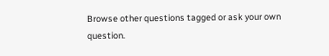Browse other questions tagged or ask your own question.